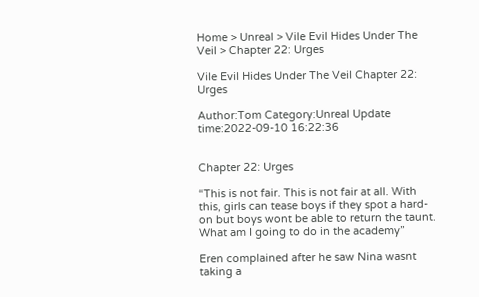Home > Unreal > Vile Evil Hides Under The Veil > Chapter 22: Urges

Vile Evil Hides Under The Veil Chapter 22: Urges

Author:Tom Category:Unreal Update time:2022-09-10 16:22:36


Chapter 22: Urges

“This is not fair. This is not fair at all. With this, girls can tease boys if they spot a hard-on but boys wont be able to return the taunt. What am I going to do in the academy”

Eren complained after he saw Nina wasnt taking a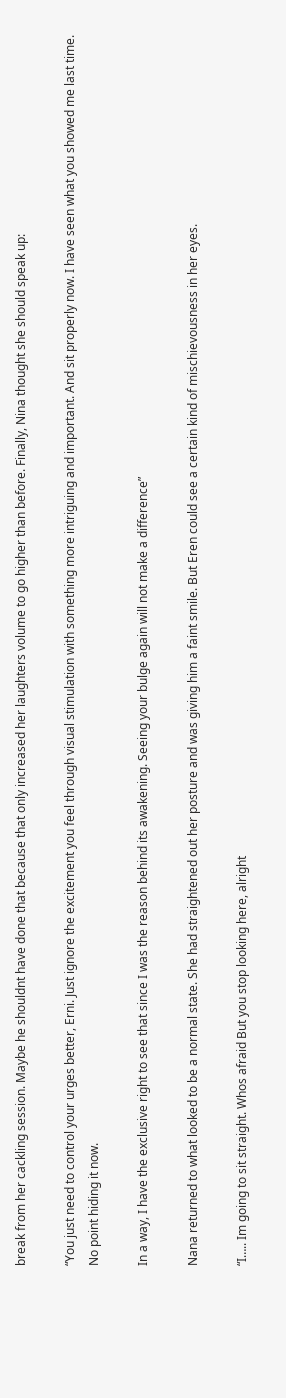break from her cackling session. Maybe he shouldnt have done that because that only increased her laughters volume to go higher than before. Finally, Nina thought she should speak up:

“You just need to control your urges better, Erni. Just ignore the excitement you feel through visual stimulation with something more intriguing and important. And sit properly now. I have seen what you showed me last time. No point hiding it now.

In a way, I have the exclusive right to see that since I was the reason behind its awakening. Seeing your bulge again will not make a difference”

Nana returned to what looked to be a normal state. She had straightened out her posture and was giving him a faint smile. But Eren could see a certain kind of mischievousness in her eyes.

“I….. Im going to sit straight. Whos afraid But you stop looking here, alright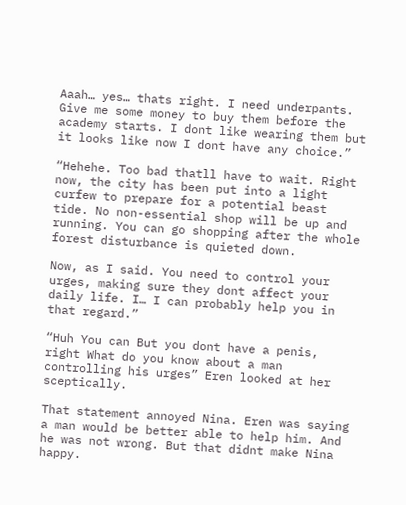Aaah… yes… thats right. I need underpants. Give me some money to buy them before the academy starts. I dont like wearing them but it looks like now I dont have any choice.”

“Hehehe. Too bad thatll have to wait. Right now, the city has been put into a light curfew to prepare for a potential beast tide. No non-essential shop will be up and running. You can go shopping after the whole forest disturbance is quieted down.

Now, as I said. You need to control your urges, making sure they dont affect your daily life. I… I can probably help you in that regard.”

“Huh You can But you dont have a penis, right What do you know about a man controlling his urges” Eren looked at her sceptically.

That statement annoyed Nina. Eren was saying a man would be better able to help him. And he was not wrong. But that didnt make Nina happy.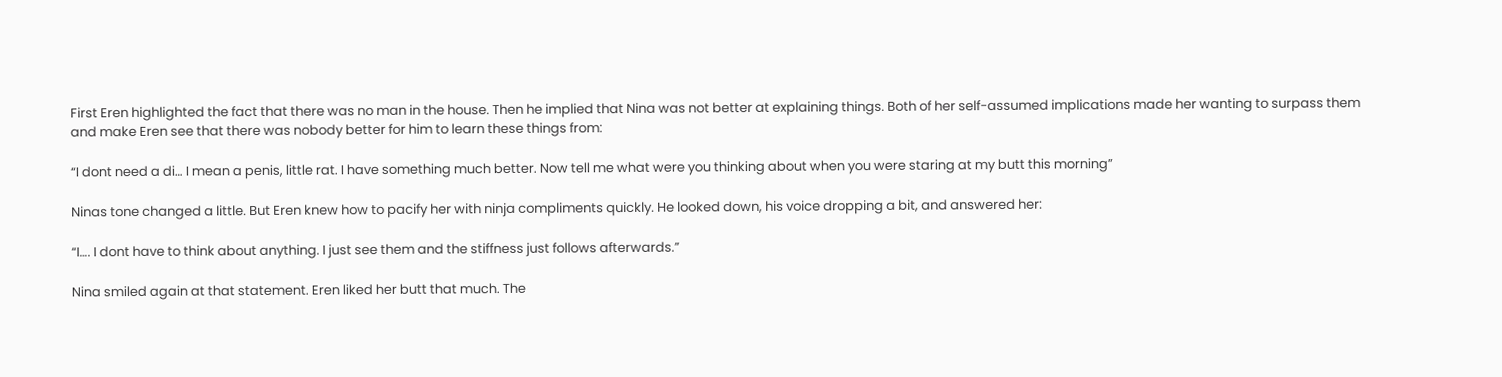First Eren highlighted the fact that there was no man in the house. Then he implied that Nina was not better at explaining things. Both of her self-assumed implications made her wanting to surpass them and make Eren see that there was nobody better for him to learn these things from:

“I dont need a di… I mean a penis, little rat. I have something much better. Now tell me what were you thinking about when you were staring at my butt this morning”

Ninas tone changed a little. But Eren knew how to pacify her with ninja compliments quickly. He looked down, his voice dropping a bit, and answered her:

“I…. I dont have to think about anything. I just see them and the stiffness just follows afterwards.”

Nina smiled again at that statement. Eren liked her butt that much. The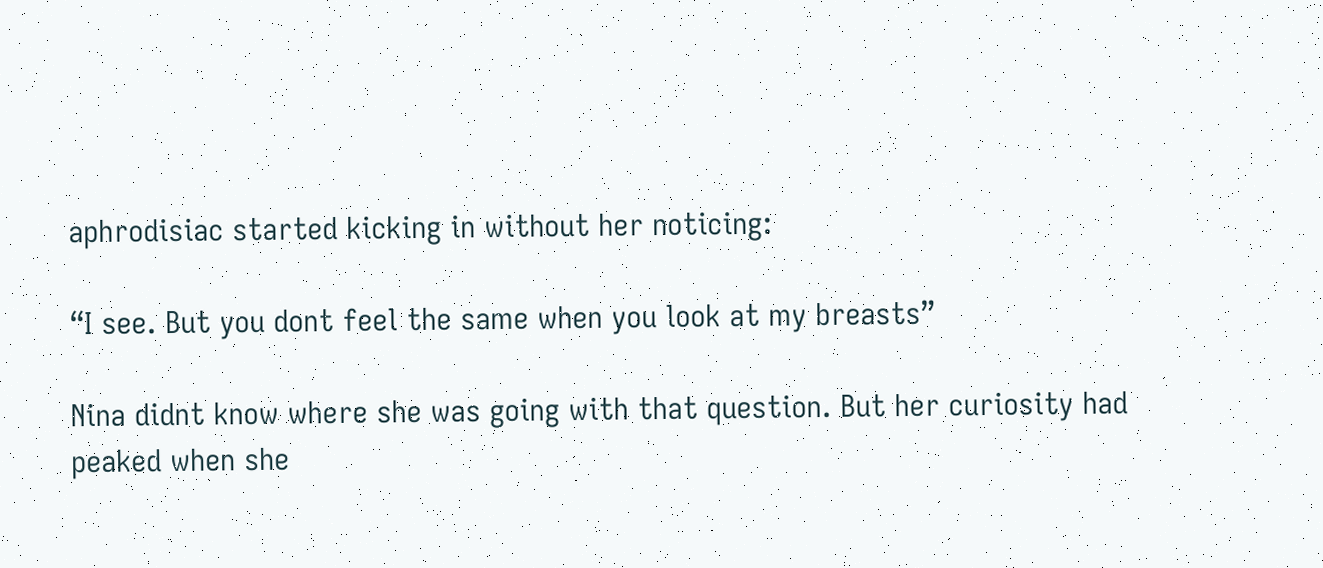aphrodisiac started kicking in without her noticing:

“I see. But you dont feel the same when you look at my breasts”

Nina didnt know where she was going with that question. But her curiosity had peaked when she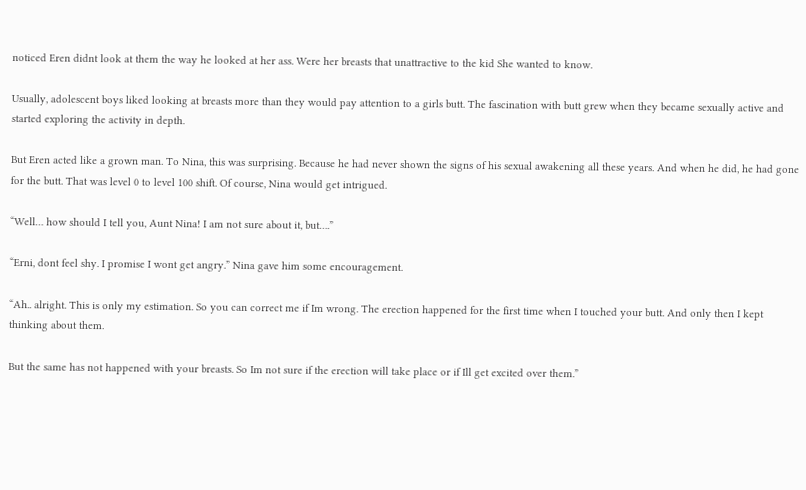noticed Eren didnt look at them the way he looked at her ass. Were her breasts that unattractive to the kid She wanted to know.

Usually, adolescent boys liked looking at breasts more than they would pay attention to a girls butt. The fascination with butt grew when they became sexually active and started exploring the activity in depth.

But Eren acted like a grown man. To Nina, this was surprising. Because he had never shown the signs of his sexual awakening all these years. And when he did, he had gone for the butt. That was level 0 to level 100 shift. Of course, Nina would get intrigued.

“Well… how should I tell you, Aunt Nina! I am not sure about it, but….”

“Erni, dont feel shy. I promise I wont get angry.” Nina gave him some encouragement.

“Ah.. alright. This is only my estimation. So you can correct me if Im wrong. The erection happened for the first time when I touched your butt. And only then I kept thinking about them.

But the same has not happened with your breasts. So Im not sure if the erection will take place or if Ill get excited over them.”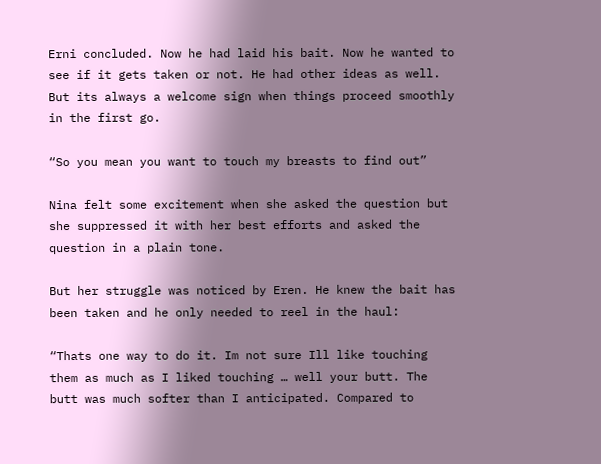Erni concluded. Now he had laid his bait. Now he wanted to see if it gets taken or not. He had other ideas as well. But its always a welcome sign when things proceed smoothly in the first go.

“So you mean you want to touch my breasts to find out”

Nina felt some excitement when she asked the question but she suppressed it with her best efforts and asked the question in a plain tone.

But her struggle was noticed by Eren. He knew the bait has been taken and he only needed to reel in the haul:

“Thats one way to do it. Im not sure Ill like touching them as much as I liked touching … well your butt. The butt was much softer than I anticipated. Compared to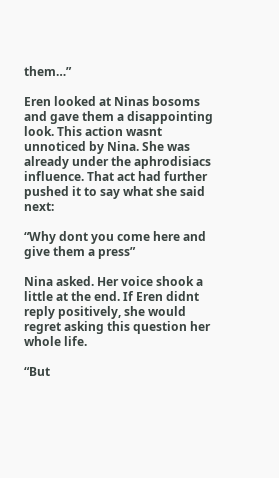them…”

Eren looked at Ninas bosoms and gave them a disappointing look. This action wasnt unnoticed by Nina. She was already under the aphrodisiacs influence. That act had further pushed it to say what she said next:

“Why dont you come here and give them a press”

Nina asked. Her voice shook a little at the end. If Eren didnt reply positively, she would regret asking this question her whole life.

“But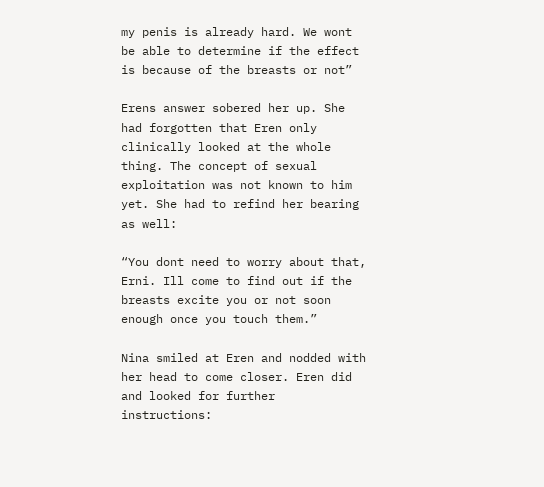my penis is already hard. We wont be able to determine if the effect is because of the breasts or not”

Erens answer sobered her up. She had forgotten that Eren only clinically looked at the whole thing. The concept of sexual exploitation was not known to him yet. She had to refind her bearing as well:

“You dont need to worry about that, Erni. Ill come to find out if the breasts excite you or not soon enough once you touch them.”

Nina smiled at Eren and nodded with her head to come closer. Eren did and looked for further instructions: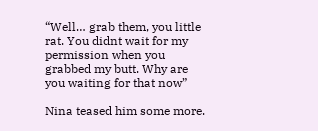“Well… grab them, you little rat. You didnt wait for my permission when you grabbed my butt. Why are you waiting for that now”

Nina teased him some more.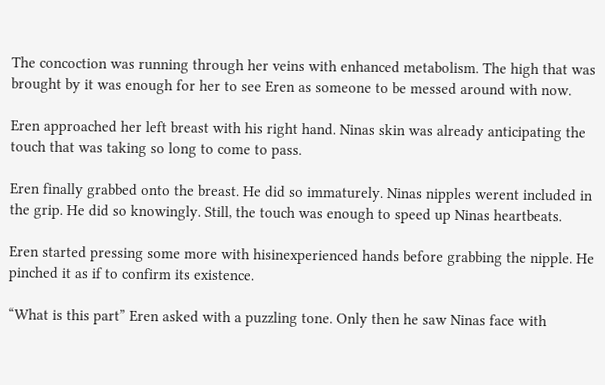The concoction was running through her veins with enhanced metabolism. The high that was brought by it was enough for her to see Eren as someone to be messed around with now.

Eren approached her left breast with his right hand. Ninas skin was already anticipating the touch that was taking so long to come to pass.

Eren finally grabbed onto the breast. He did so immaturely. Ninas nipples werent included in the grip. He did so knowingly. Still, the touch was enough to speed up Ninas heartbeats.

Eren started pressing some more with hisinexperienced hands before grabbing the nipple. He pinched it as if to confirm its existence.

“What is this part” Eren asked with a puzzling tone. Only then he saw Ninas face with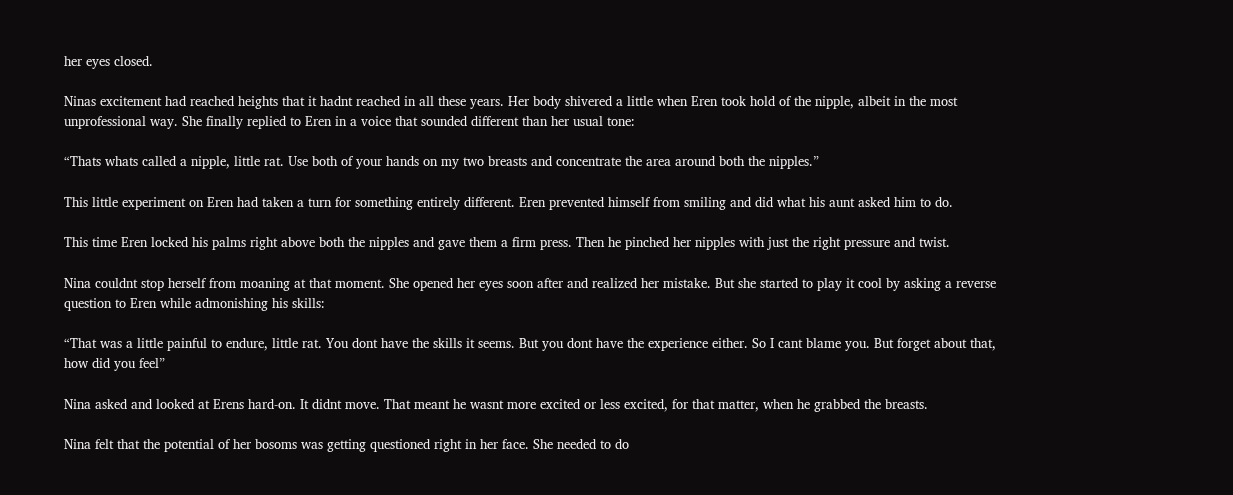her eyes closed.

Ninas excitement had reached heights that it hadnt reached in all these years. Her body shivered a little when Eren took hold of the nipple, albeit in the most unprofessional way. She finally replied to Eren in a voice that sounded different than her usual tone:

“Thats whats called a nipple, little rat. Use both of your hands on my two breasts and concentrate the area around both the nipples.”

This little experiment on Eren had taken a turn for something entirely different. Eren prevented himself from smiling and did what his aunt asked him to do.

This time Eren locked his palms right above both the nipples and gave them a firm press. Then he pinched her nipples with just the right pressure and twist.

Nina couldnt stop herself from moaning at that moment. She opened her eyes soon after and realized her mistake. But she started to play it cool by asking a reverse question to Eren while admonishing his skills:

“That was a little painful to endure, little rat. You dont have the skills it seems. But you dont have the experience either. So I cant blame you. But forget about that, how did you feel”

Nina asked and looked at Erens hard-on. It didnt move. That meant he wasnt more excited or less excited, for that matter, when he grabbed the breasts.

Nina felt that the potential of her bosoms was getting questioned right in her face. She needed to do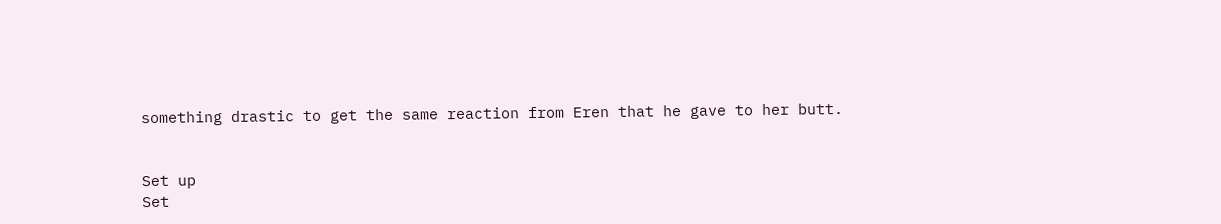something drastic to get the same reaction from Eren that he gave to her butt.


Set up
Set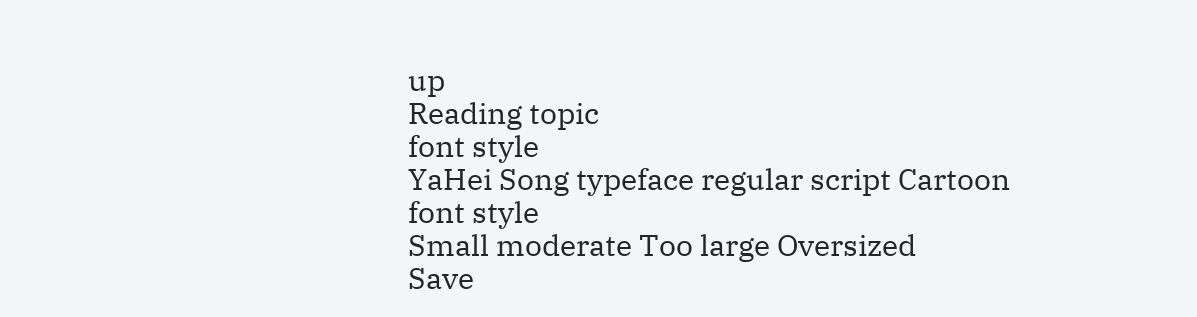up
Reading topic
font style
YaHei Song typeface regular script Cartoon
font style
Small moderate Too large Oversized
Save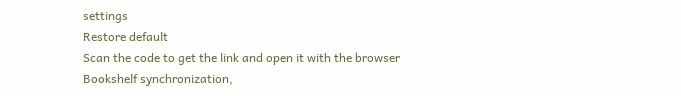settings
Restore default
Scan the code to get the link and open it with the browser
Bookshelf synchronization,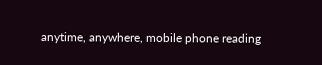anytime, anywhere, mobile phone reading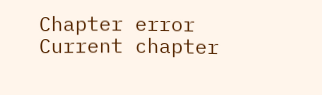Chapter error
Current chapter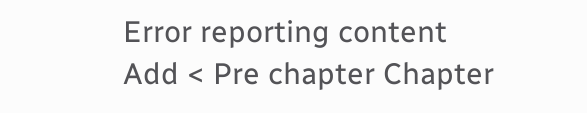Error reporting content
Add < Pre chapter Chapter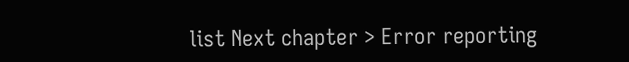list Next chapter > Error reporting